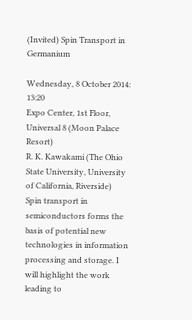(Invited) Spin Transport in Germanium

Wednesday, 8 October 2014: 13:20
Expo Center, 1st Floor, Universal 8 (Moon Palace Resort)
R. K. Kawakami (The Ohio State University, University of California, Riverside)
Spin transport in semiconductors forms the basis of potential new technologies in information processing and storage. I will highlight the work leading to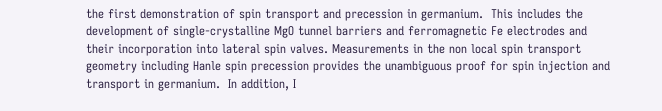the first demonstration of spin transport and precession in germanium.  This includes the development of single-crystalline MgO tunnel barriers and ferromagnetic Fe electrodes and their incorporation into lateral spin valves. Measurements in the non local spin transport geometry including Hanle spin precession provides the unambiguous proof for spin injection and transport in germanium.  In addition, I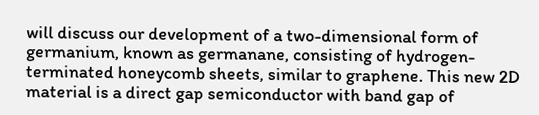will discuss our development of a two-dimensional form of germanium, known as germanane, consisting of hydrogen-terminated honeycomb sheets, similar to graphene. This new 2D material is a direct gap semiconductor with band gap of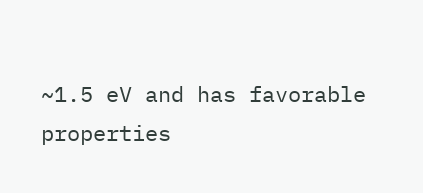~1.5 eV and has favorable properties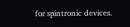for spintronic devices.